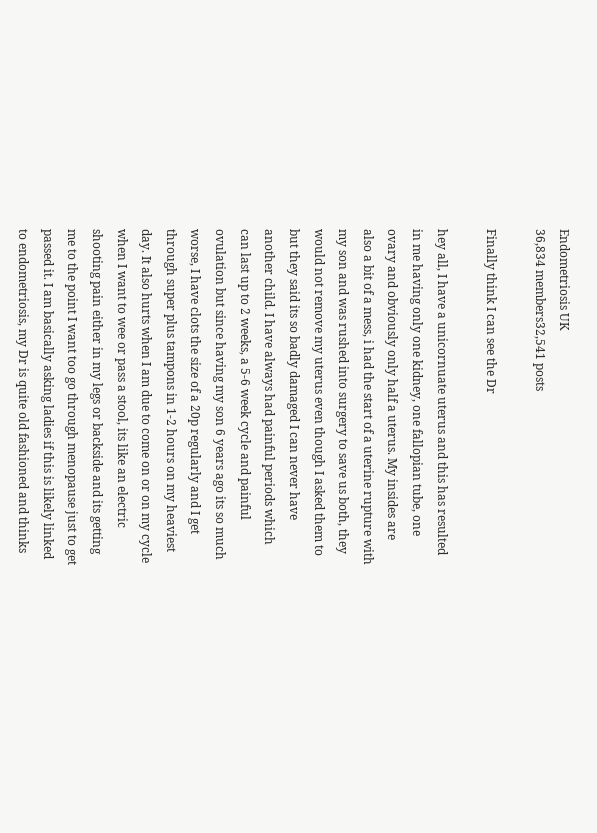Endometriosis UK
36,834 members32,541 posts

Finally think I can see the Dr

hey all, I have a unicornuate uterus and this has resulted in me having only one kidney, one fallopian tube, one ovary and obviously only half a uterus. My insides are also a bit of a mess, i had the start of a uterine rupture with my son and was rushed into surgery to save us both, they would not remove my uterus even though I asked them to but they said its so badly damaged I can never have another child. I have always had painful periods which can last up to 2 weeks, a 5-6 week cycle and painful ovulation but since having my son 6 years ago its so much worse, I have clots the size of a 20p regularly and I get through super plus tampons in 1-2 hours on my heaviest day. It also hurts when I am due to come on or on my cycle when I want to wee or pass a stool, its like an electric shooting pain either in my legs or backside and its getting me to the point I want too go through menopause just to get passed it. I am basically asking ladies if this is likely linked to endometriosis, my Dr is quite old fashioned and thinks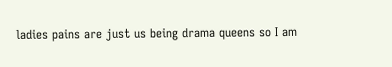ladies pains are just us being drama queens so I am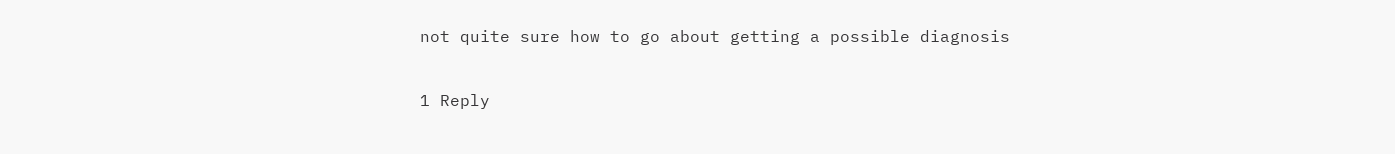not quite sure how to go about getting a possible diagnosis

1 Reply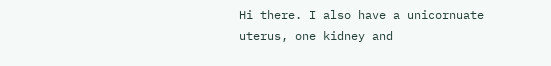Hi there. I also have a unicornuate uterus, one kidney and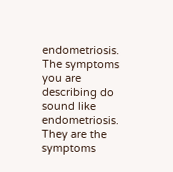endometriosis. The symptoms you are describing do sound like endometriosis. They are the symptoms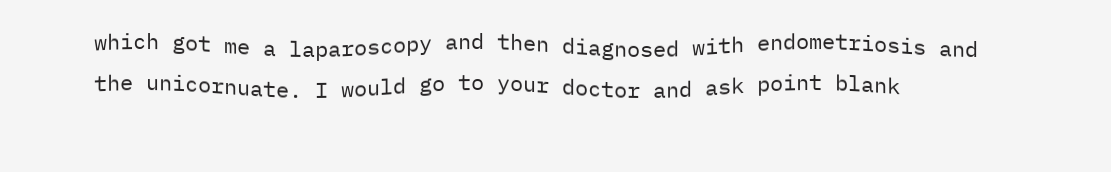which got me a laparoscopy and then diagnosed with endometriosis and the unicornuate. I would go to your doctor and ask point blank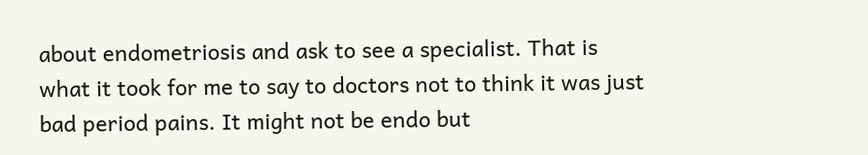about endometriosis and ask to see a specialist. That is what it took for me to say to doctors not to think it was just bad period pains. It might not be endo but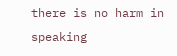there is no harm in speaking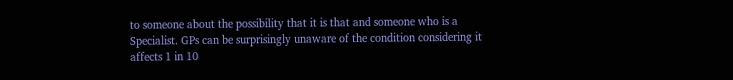to someone about the possibility that it is that and someone who is a Specialist. GPs can be surprisingly unaware of the condition considering it affects 1 in 10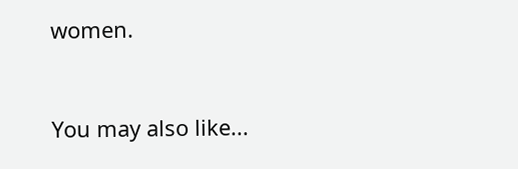women.


You may also like...